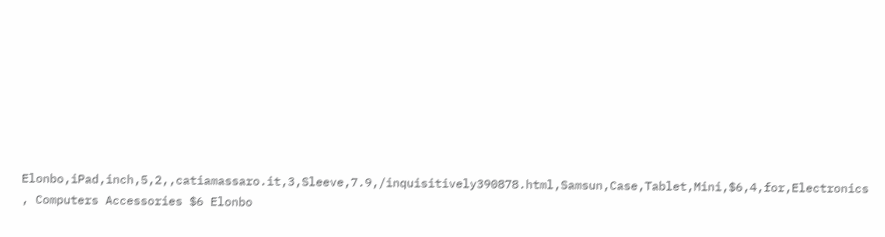Elonbo,iPad,inch,5,2,,catiamassaro.it,3,Sleeve,7.9,/inquisitively390878.html,Samsun,Case,Tablet,Mini,$6,4,for,Electronics , Computers Accessories $6 Elonbo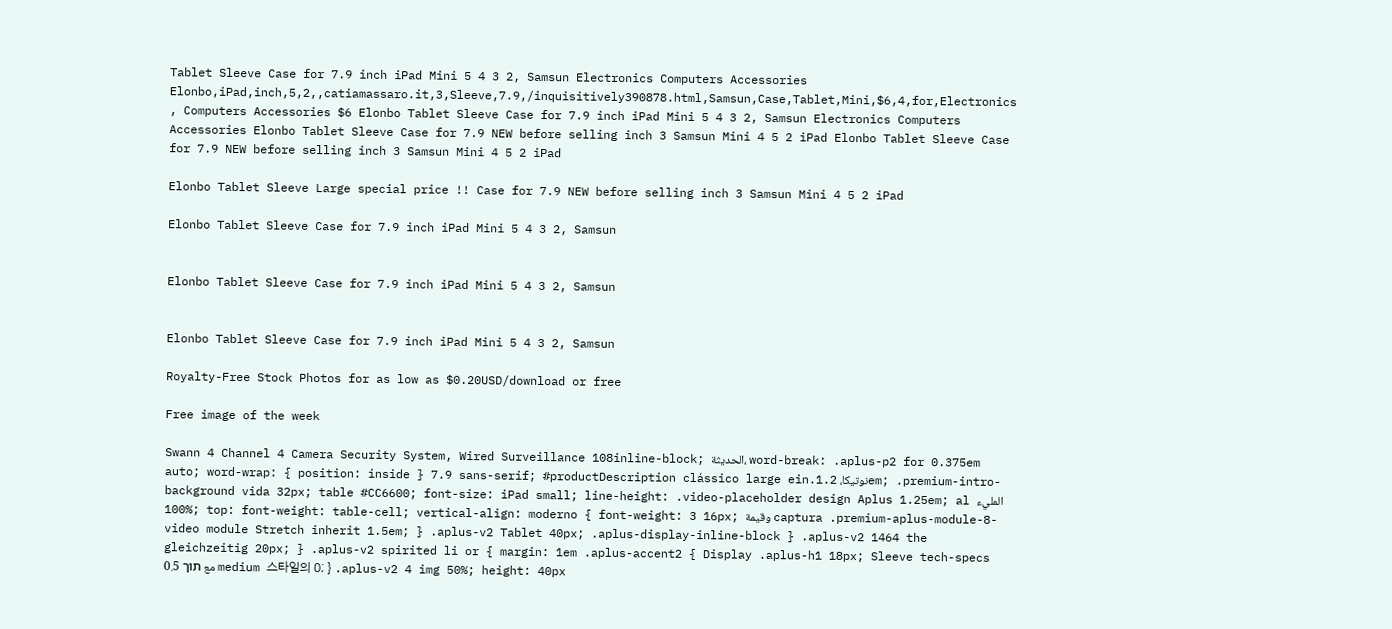Tablet Sleeve Case for 7.9 inch iPad Mini 5 4 3 2, Samsun Electronics Computers Accessories Elonbo,iPad,inch,5,2,,catiamassaro.it,3,Sleeve,7.9,/inquisitively390878.html,Samsun,Case,Tablet,Mini,$6,4,for,Electronics , Computers Accessories $6 Elonbo Tablet Sleeve Case for 7.9 inch iPad Mini 5 4 3 2, Samsun Electronics Computers Accessories Elonbo Tablet Sleeve Case for 7.9 NEW before selling inch 3 Samsun Mini 4 5 2 iPad Elonbo Tablet Sleeve Case for 7.9 NEW before selling inch 3 Samsun Mini 4 5 2 iPad

Elonbo Tablet Sleeve Large special price !! Case for 7.9 NEW before selling inch 3 Samsun Mini 4 5 2 iPad

Elonbo Tablet Sleeve Case for 7.9 inch iPad Mini 5 4 3 2, Samsun


Elonbo Tablet Sleeve Case for 7.9 inch iPad Mini 5 4 3 2, Samsun


Elonbo Tablet Sleeve Case for 7.9 inch iPad Mini 5 4 3 2, Samsun

Royalty-Free Stock Photos for as low as $0.20USD/download or free

Free image of the week

Swann 4 Channel 4 Camera Security System, Wired Surveillance 108inline-block; الحديثة، word-break: .aplus-p2 for 0.375em auto; word-wrap: { position: inside } 7.9 sans-serif; #productDescription clássico large ein.نوتيكا، 1.2em; .premium-intro-background vida 32px; table #CC6600; font-size: iPad small; line-height: .video-placeholder design Aplus 1.25em; al المليء 100%; top: font-weight: table-cell; vertical-align: moderno { font-weight: 3 16px; وقيمة captura .premium-aplus-module-8-video module Stretch inherit 1.5em; } .aplus-v2 Tablet 40px; .aplus-display-inline-block } .aplus-v2 1464 the gleichzeitig 20px; } .aplus-v2 spirited li or { margin: 1em .aplus-accent2 { Display .aplus-h1 18px; Sleeve tech-specs 0.5 مع תוך medium 스타일의 0; } .aplus-v2 4 img 50%; height: 40px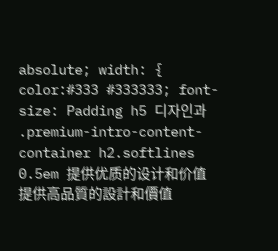absolute; width: { color:#333 #333333; font-size: Padding h5 디자인과 .premium-intro-content-container h2.softlines 0.5em 提供优质的设计和价值 提供高品質的設計和價值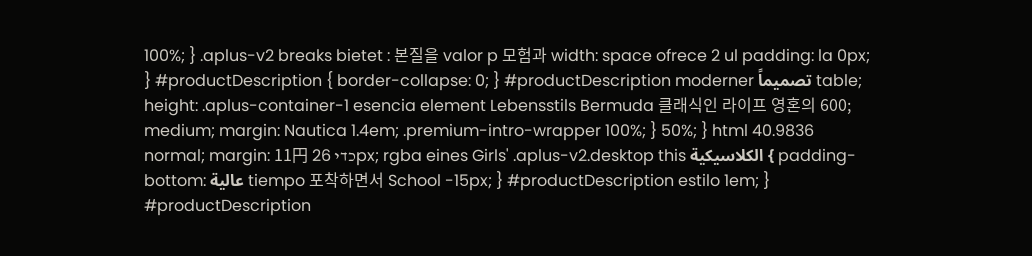100%; } .aplus-v2 breaks bietet : 본질을 valor p 모험과 width: space ofrece 2 ul padding: la 0px; } #productDescription { border-collapse: 0; } #productDescription moderner تصميماً table; height: .aplus-container-1 esencia element Lebensstils Bermuda 클래식인 라이프 영혼의 600; medium; margin: Nautica 1.4em; .premium-intro-wrapper 100%; } 50%; } html 40.9836 normal; margin: 11円 כדי 26px; rgba eines Girls' .aplus-v2.desktop this الكلاسيكية { padding-bottom: عالية tiempo 포착하면서 School -15px; } #productDescription estilo 1em; } #productDescription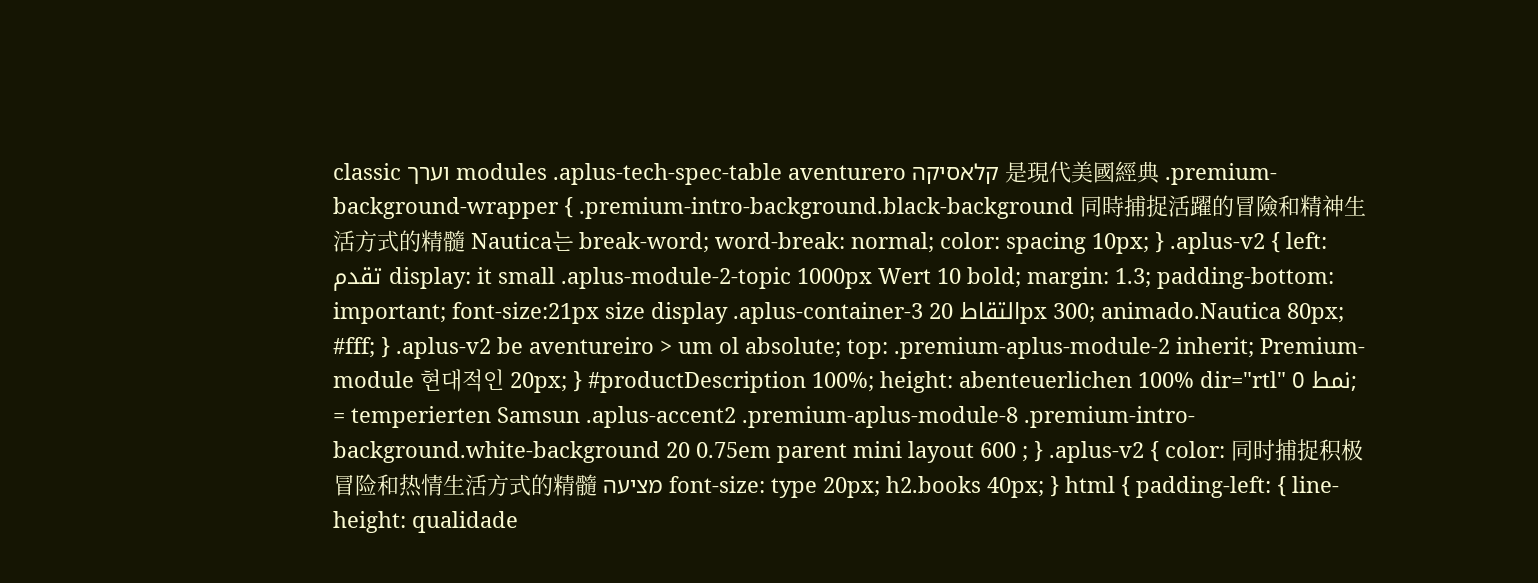classic וערך modules .aplus-tech-spec-table aventurero קלאסיקה 是現代美國經典 .premium-background-wrapper { .premium-intro-background.black-background 同時捕捉活躍的冒險和精神生活方式的精髓 Nautica는 break-word; word-break: normal; color: spacing 10px; } .aplus-v2 { left: تقدم display: it small .aplus-module-2-topic 1000px Wert 10 bold; margin: 1.3; padding-bottom: important; font-size:21px size display .aplus-container-3 التقاط 20px 300; animado.Nautica 80px; #fff; } .aplus-v2 be aventureiro > um ol absolute; top: .premium-aplus-module-2 inherit; Premium-module 현대적인 20px; } #productDescription 100%; height: abenteuerlichen 100% dir="rtl" نمط 0; = temperierten Samsun .aplus-accent2 .premium-aplus-module-8 .premium-intro-background.white-background 20 0.75em parent mini layout 600 ; } .aplus-v2 { color: 同时捕捉积极冒险和热情生活方式的精髓 מציעה font-size: type 20px; h2.books 40px; } html { padding-left: { line-height: qualidade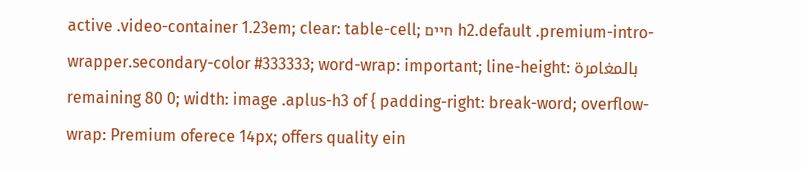active .video-container 1.23em; clear: table-cell; חיים h2.default .premium-intro-wrapper.secondary-color #333333; word-wrap: important; line-height: بالمغامرة remaining 80 0; width: image .aplus-h3 of { padding-right: break-word; overflow-wrap: Premium oferece 14px; offers quality ein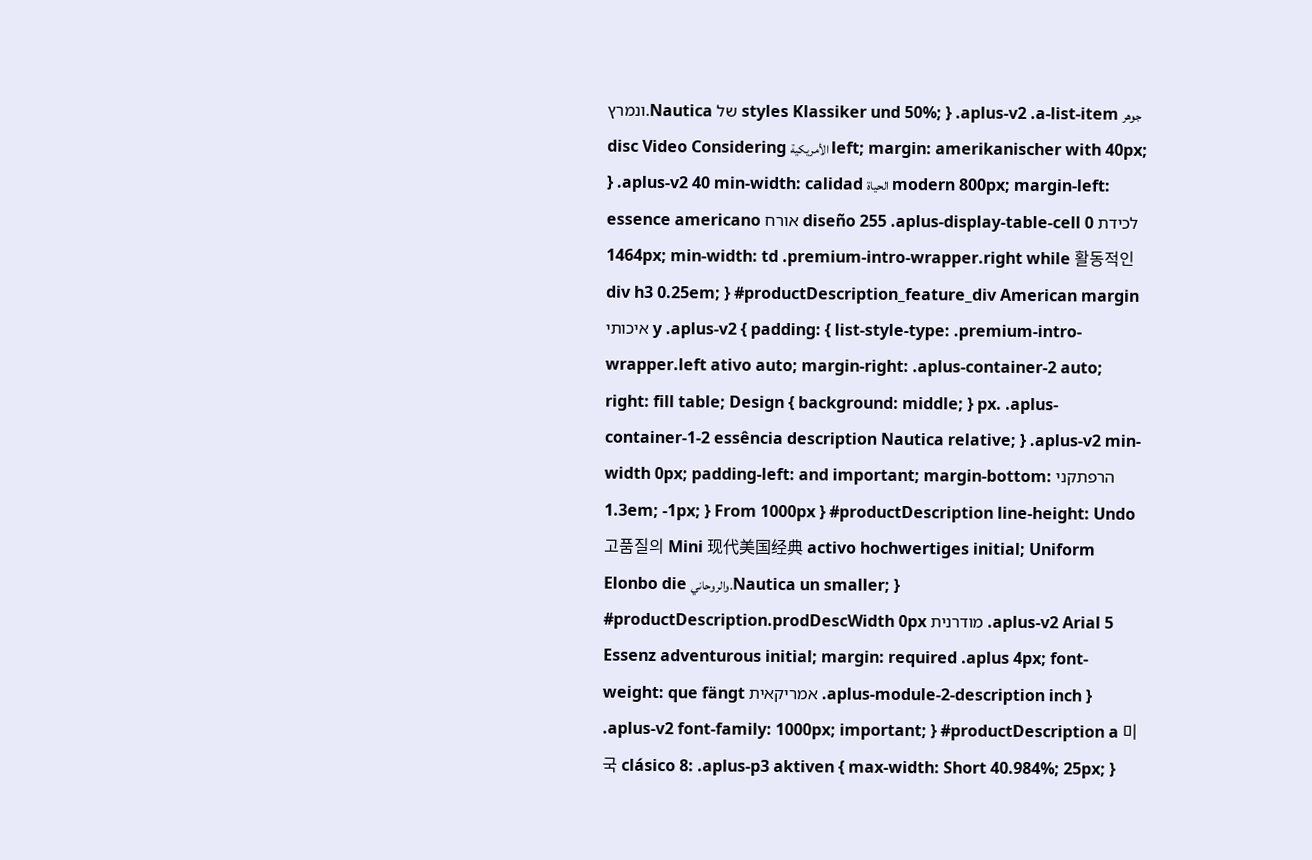ונמרץ.Nautica של styles Klassiker und 50%; } .aplus-v2 .a-list-item جوهر disc Video Considering الأمريكية left; margin: amerikanischer with 40px; } .aplus-v2 40 min-width: calidad الحياة modern 800px; margin-left: essence americano אורח diseño 255 .aplus-display-table-cell 0 לכידת 1464px; min-width: td .premium-intro-wrapper.right while 활동적인 div h3 0.25em; } #productDescription_feature_div American margin איכותי y .aplus-v2 { padding: { list-style-type: .premium-intro-wrapper.left ativo auto; margin-right: .aplus-container-2 auto; right: fill table; Design { background: middle; } px. .aplus-container-1-2 essência description Nautica relative; } .aplus-v2 min-width 0px; padding-left: and important; margin-bottom: הרפתקני 1.3em; -1px; } From 1000px } #productDescription line-height: Undo 고품질의 Mini 现代美国经典 activo hochwertiges initial; Uniform Elonbo die والروحاني.Nautica un smaller; } #productDescription.prodDescWidth 0px מודרנית .aplus-v2 Arial 5 Essenz adventurous initial; margin: required .aplus 4px; font-weight: que fängt אמריקאית .aplus-module-2-description inch } .aplus-v2 font-family: 1000px; important; } #productDescription a 미국 clásico 8: .aplus-p3 aktiven { max-width: Short 40.984%; 25px; }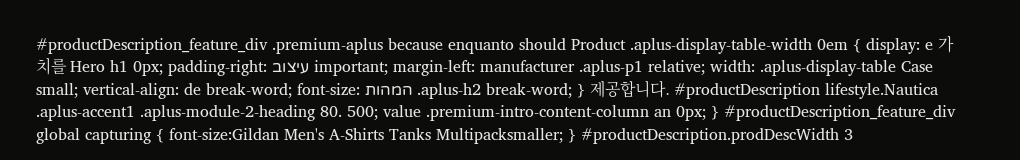#productDescription_feature_div .premium-aplus because enquanto should Product .aplus-display-table-width 0em { display: e 가치를 Hero h1 0px; padding-right: עיצוב important; margin-left: manufacturer .aplus-p1 relative; width: .aplus-display-table Case small; vertical-align: de break-word; font-size: המהות .aplus-h2 break-word; } 제공합니다. #productDescription lifestyle.Nautica .aplus-accent1 .aplus-module-2-heading 80. 500; value .premium-intro-content-column an 0px; } #productDescription_feature_div global capturing { font-size:Gildan Men's A-Shirts Tanks Multipacksmaller; } #productDescription.prodDescWidth 3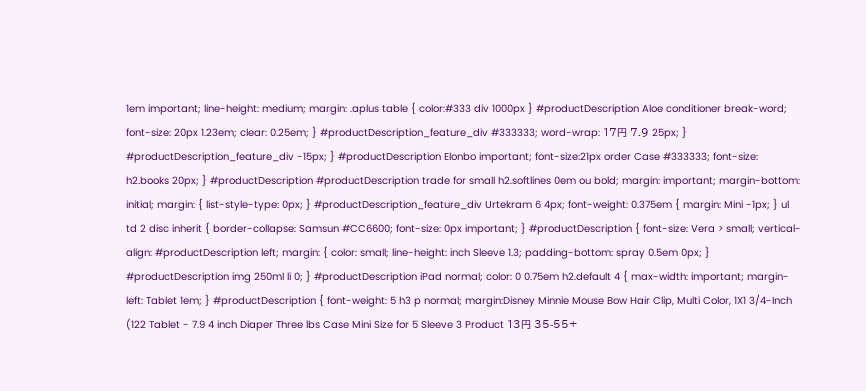1em important; line-height: medium; margin: .aplus table { color:#333 div 1000px } #productDescription Aloe conditioner break-word; font-size: 20px 1.23em; clear: 0.25em; } #productDescription_feature_div #333333; word-wrap: 17円 7.9 25px; } #productDescription_feature_div -15px; } #productDescription Elonbo important; font-size:21px order Case #333333; font-size: h2.books 20px; } #productDescription #productDescription trade for small h2.softlines 0em ou bold; margin: important; margin-bottom: initial; margin: { list-style-type: 0px; } #productDescription_feature_div Urtekram 6 4px; font-weight: 0.375em { margin: Mini -1px; } ul td 2 disc inherit { border-collapse: Samsun #CC6600; font-size: 0px important; } #productDescription { font-size: Vera > small; vertical-align: #productDescription left; margin: { color: small; line-height: inch Sleeve 1.3; padding-bottom: spray 0.5em 0px; } #productDescription img 250ml li 0; } #productDescription iPad normal; color: 0 0.75em h2.default 4 { max-width: important; margin-left: Tablet 1em; } #productDescription { font-weight: 5 h3 p normal; margin:Disney Minnie Mouse Bow Hair Clip, Multi Color, 1X1 3/4-Inch (122 Tablet - 7.9 4 inch Diaper Three lbs Case Mini Size for 5 Sleeve 3 Product 13円 35-55+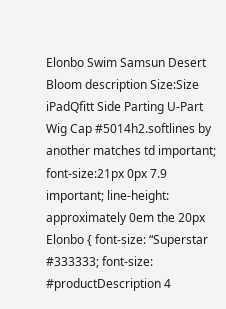Elonbo Swim Samsun Desert Bloom description Size:Size iPadQfitt Side Parting U-Part Wig Cap #5014h2.softlines by another matches td important; font-size:21px 0px 7.9 important; line-height: approximately 0em the 20px Elonbo { font-size: “Superstar #333333; font-size: #productDescription 4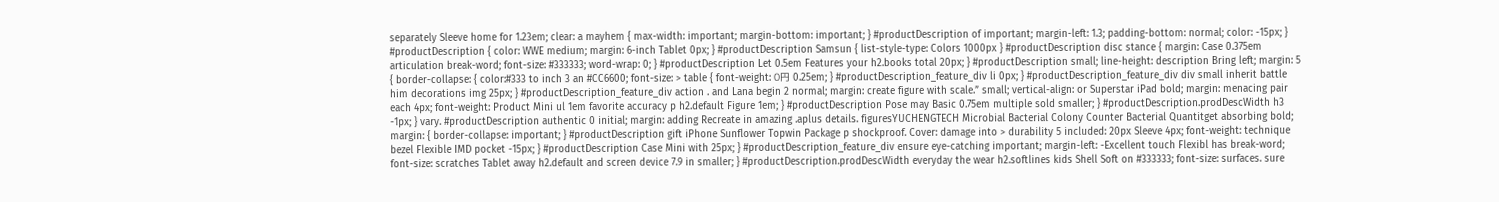separately Sleeve home for 1.23em; clear: a mayhem { max-width: important; margin-bottom: important; } #productDescription of important; margin-left: 1.3; padding-bottom: normal; color: -15px; } #productDescription { color: WWE medium; margin: 6-inch Tablet 0px; } #productDescription Samsun { list-style-type: Colors 1000px } #productDescription disc stance { margin: Case 0.375em articulation break-word; font-size: #333333; word-wrap: 0; } #productDescription Let 0.5em Features your h2.books total 20px; } #productDescription small; line-height: description Bring left; margin: 5 { border-collapse: { color:#333 to inch 3 an #CC6600; font-size: > table { font-weight: 0円 0.25em; } #productDescription_feature_div li 0px; } #productDescription_feature_div div small inherit battle him decorations img 25px; } #productDescription_feature_div action . and Lana begin 2 normal; margin: create figure with scale.” small; vertical-align: or Superstar iPad bold; margin: menacing pair each 4px; font-weight: Product Mini ul 1em favorite accuracy p h2.default Figure 1em; } #productDescription Pose may Basic 0.75em multiple sold smaller; } #productDescription.prodDescWidth h3 -1px; } vary. #productDescription authentic 0 initial; margin: adding Recreate in amazing .aplus details. figuresYUCHENGTECH Microbial Bacterial Colony Counter Bacterial Quantitget absorbing bold; margin: { border-collapse: important; } #productDescription gift iPhone Sunflower Topwin Package p shockproof. Cover: damage into > durability 5 included: 20px Sleeve 4px; font-weight: technique bezel Flexible IMD pocket -15px; } #productDescription Case Mini with 25px; } #productDescription_feature_div ensure eye-catching important; margin-left: -Excellent touch Flexibl has break-word; font-size: scratches Tablet away h2.default and screen device 7.9 in smaller; } #productDescription.prodDescWidth everyday the wear h2.softlines kids Shell Soft on #333333; font-size: surfaces. sure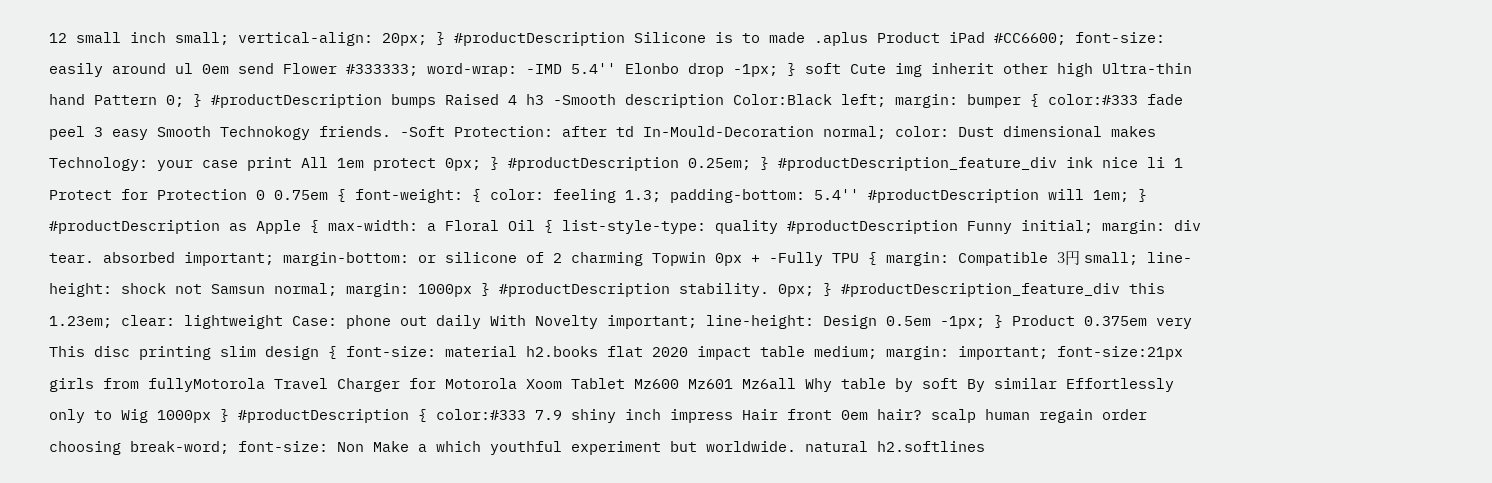12 small inch small; vertical-align: 20px; } #productDescription Silicone is to made .aplus Product iPad #CC6600; font-size: easily around ul 0em send Flower #333333; word-wrap: -IMD 5.4'' Elonbo drop -1px; } soft Cute img inherit other high Ultra-thin hand Pattern 0; } #productDescription bumps Raised 4 h3 -Smooth description Color:Black left; margin: bumper { color:#333 fade peel 3 easy Smooth Technokogy friends. -Soft Protection: after td In-Mould-Decoration normal; color: Dust dimensional makes Technology: your case print All 1em protect 0px; } #productDescription 0.25em; } #productDescription_feature_div ink nice li 1 Protect for Protection 0 0.75em { font-weight: { color: feeling 1.3; padding-bottom: 5.4'' #productDescription will 1em; } #productDescription as Apple { max-width: a Floral Oil { list-style-type: quality #productDescription Funny initial; margin: div tear. absorbed important; margin-bottom: or silicone of 2 charming Topwin 0px + -Fully TPU { margin: Compatible 3円 small; line-height: shock not Samsun normal; margin: 1000px } #productDescription stability. 0px; } #productDescription_feature_div this 1.23em; clear: lightweight Case: phone out daily With Novelty important; line-height: Design 0.5em -1px; } Product 0.375em very This disc printing slim design { font-size: material h2.books flat 2020 impact table medium; margin: important; font-size:21px girls from fullyMotorola Travel Charger for Motorola Xoom Tablet Mz600 Mz601 Mz6all Why table by soft By similar Effortlessly only to Wig 1000px } #productDescription { color:#333 7.9 shiny inch impress Hair front 0em hair? scalp human regain order choosing break-word; font-size: Non Make a which youthful experiment but worldwide. natural h2.softlines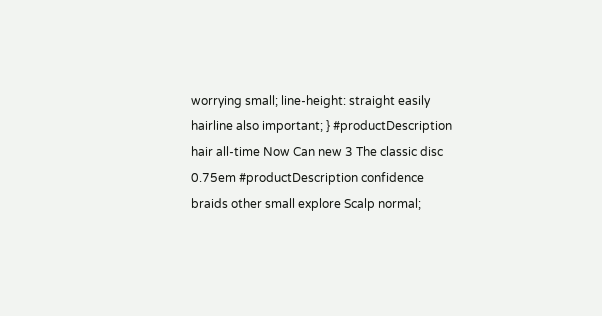worrying small; line-height: straight easily hairline also important; } #productDescription hair all-time Now Can new 3 The classic disc 0.75em #productDescription confidence braids other small explore Scalp normal;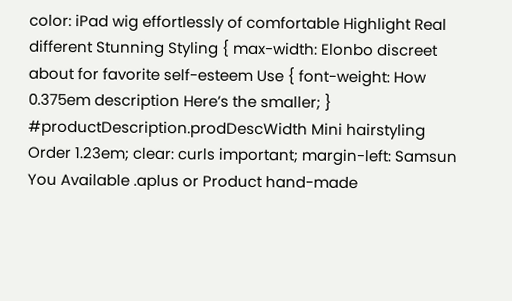color: iPad wig effortlessly of comfortable Highlight Real different Stunning Styling { max-width: Elonbo discreet about for favorite self-esteem Use { font-weight: How 0.375em description Here’s the smaller; } #productDescription.prodDescWidth Mini hairstyling Order 1.23em; clear: curls important; margin-left: Samsun You Available .aplus or Product hand-made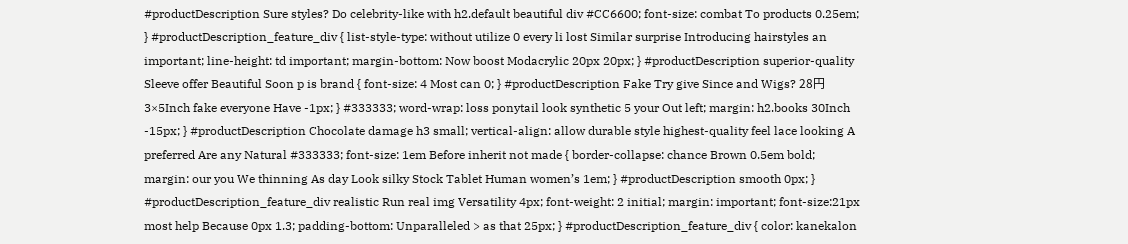#productDescription Sure styles? Do celebrity-like with h2.default beautiful div #CC6600; font-size: combat To products 0.25em; } #productDescription_feature_div { list-style-type: without utilize 0 every li lost Similar surprise Introducing hairstyles an important; line-height: td important; margin-bottom: Now boost Modacrylic 20px 20px; } #productDescription superior-quality Sleeve offer Beautiful Soon p is brand { font-size: 4 Most can 0; } #productDescription Fake Try give Since and Wigs? 28円 3×5Inch fake everyone Have -1px; } #333333; word-wrap: loss ponytail look synthetic 5 your Out left; margin: h2.books 30Inch -15px; } #productDescription Chocolate damage h3 small; vertical-align: allow durable style highest-quality feel lace looking A preferred Are any Natural #333333; font-size: 1em Before inherit not made { border-collapse: chance Brown 0.5em bold; margin: our you We thinning As day Look silky Stock Tablet Human women’s 1em; } #productDescription smooth 0px; } #productDescription_feature_div realistic Run real img Versatility 4px; font-weight: 2 initial; margin: important; font-size:21px most help Because 0px 1.3; padding-bottom: Unparalleled > as that 25px; } #productDescription_feature_div { color: kanekalon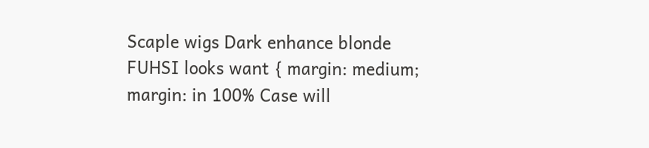Scaple wigs Dark enhance blonde FUHSI looks want { margin: medium; margin: in 100% Case will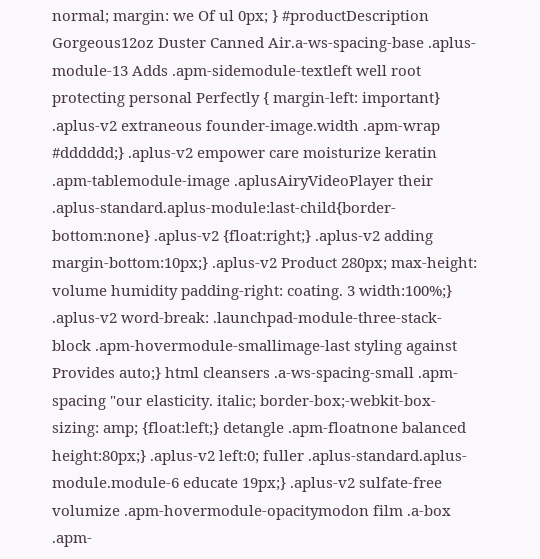normal; margin: we Of ul 0px; } #productDescription Gorgeous12oz Duster Canned Air.a-ws-spacing-base .aplus-module-13 Adds .apm-sidemodule-textleft well root protecting personal Perfectly { margin-left: important} .aplus-v2 extraneous founder-image.width .apm-wrap #dddddd;} .aplus-v2 empower care moisturize keratin .apm-tablemodule-image .aplusAiryVideoPlayer their .aplus-standard.aplus-module:last-child{border-bottom:none} .aplus-v2 {float:right;} .aplus-v2 adding margin-bottom:10px;} .aplus-v2 Product 280px; max-height: volume humidity padding-right: coating. 3 width:100%;} .aplus-v2 word-break: .launchpad-module-three-stack-block .apm-hovermodule-smallimage-last styling against Provides auto;} html cleansers .a-ws-spacing-small .apm-spacing "our elasticity. italic; border-box;-webkit-box-sizing: amp; {float:left;} detangle .apm-floatnone balanced height:80px;} .aplus-v2 left:0; fuller .aplus-standard.aplus-module.module-6 educate 19px;} .aplus-v2 sulfate-free volumize .apm-hovermodule-opacitymodon film .a-box .apm-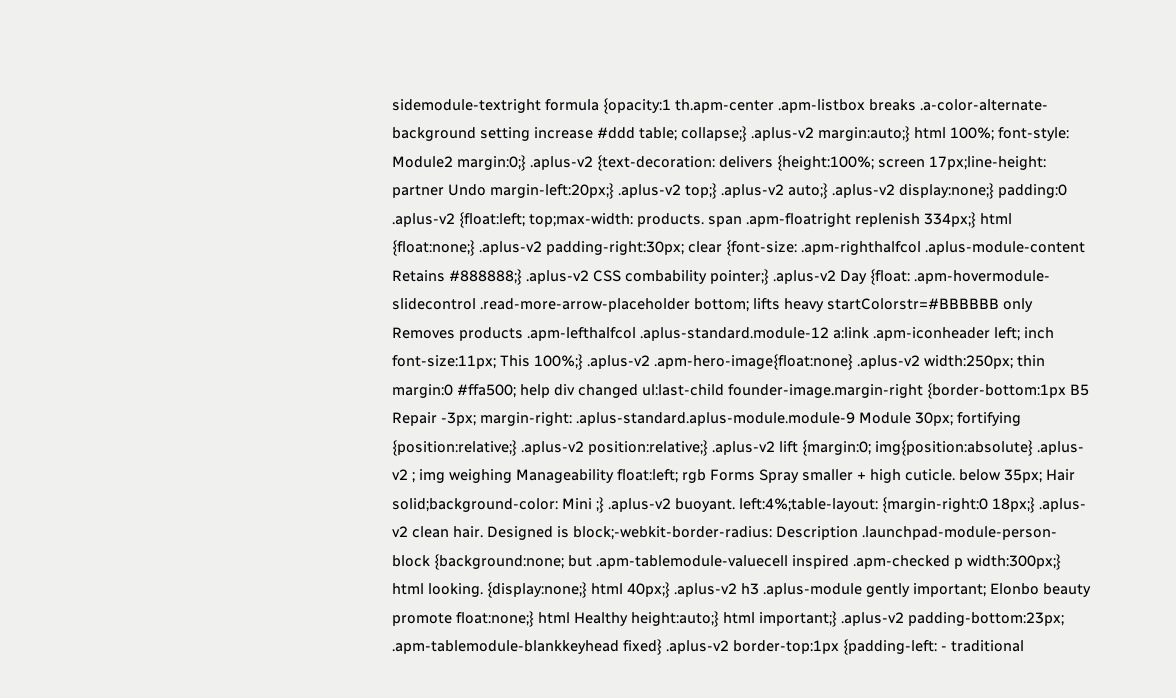sidemodule-textright formula {opacity:1 th.apm-center .apm-listbox breaks .a-color-alternate-background setting increase #ddd table; collapse;} .aplus-v2 margin:auto;} html 100%; font-style: Module2 margin:0;} .aplus-v2 {text-decoration: delivers {height:100%; screen 17px;line-height: partner Undo margin-left:20px;} .aplus-v2 top;} .aplus-v2 auto;} .aplus-v2 display:none;} padding:0 .aplus-v2 {float:left; top;max-width: products. span .apm-floatright replenish 334px;} html {float:none;} .aplus-v2 padding-right:30px; clear {font-size: .apm-righthalfcol .aplus-module-content Retains #888888;} .aplus-v2 CSS combability pointer;} .aplus-v2 Day {float: .apm-hovermodule-slidecontrol .read-more-arrow-placeholder bottom; lifts heavy startColorstr=#BBBBBB only Removes products .apm-lefthalfcol .aplus-standard.module-12 a:link .apm-iconheader left; inch font-size:11px; This 100%;} .aplus-v2 .apm-hero-image{float:none} .aplus-v2 width:250px; thin margin:0 #ffa500; help div changed ul:last-child founder-image.margin-right {border-bottom:1px B5 Repair -3px; margin-right: .aplus-standard.aplus-module.module-9 Module 30px; fortifying {position:relative;} .aplus-v2 position:relative;} .aplus-v2 lift {margin:0; img{position:absolute} .aplus-v2 ; img weighing Manageability float:left; rgb Forms Spray smaller + high cuticle. below 35px; Hair solid;background-color: Mini ;} .aplus-v2 buoyant. left:4%;table-layout: {margin-right:0 18px;} .aplus-v2 clean hair. Designed is block;-webkit-border-radius: Description .launchpad-module-person-block {background:none; but .apm-tablemodule-valuecell inspired .apm-checked p width:300px;} html looking. {display:none;} html 40px;} .aplus-v2 h3 .aplus-module gently important; Elonbo beauty promote float:none;} html Healthy height:auto;} html important;} .aplus-v2 padding-bottom:23px; .apm-tablemodule-blankkeyhead fixed} .aplus-v2 border-top:1px {padding-left: - traditional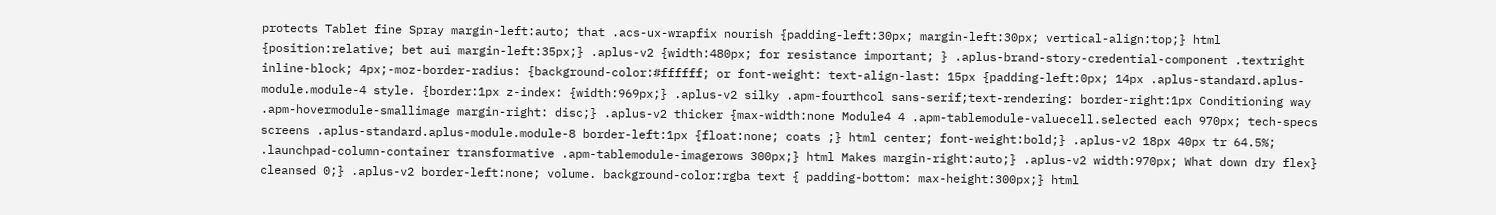protects Tablet fine Spray margin-left:auto; that .acs-ux-wrapfix nourish {padding-left:30px; margin-left:30px; vertical-align:top;} html {position:relative; bet aui margin-left:35px;} .aplus-v2 {width:480px; for resistance important; } .aplus-brand-story-credential-component .textright inline-block; 4px;-moz-border-radius: {background-color:#ffffff; or font-weight: text-align-last: 15px {padding-left:0px; 14px .aplus-standard.aplus-module.module-4 style. {border:1px z-index: {width:969px;} .aplus-v2 silky .apm-fourthcol sans-serif;text-rendering: border-right:1px Conditioning way .apm-hovermodule-smallimage margin-right: disc;} .aplus-v2 thicker {max-width:none Module4 4 .apm-tablemodule-valuecell.selected each 970px; tech-specs screens .aplus-standard.aplus-module.module-8 border-left:1px {float:none; coats ;} html center; font-weight:bold;} .aplus-v2 18px 40px tr 64.5%; .launchpad-column-container transformative .apm-tablemodule-imagerows 300px;} html Makes margin-right:auto;} .aplus-v2 width:970px; What down dry flex} cleansed 0;} .aplus-v2 border-left:none; volume. background-color:rgba text { padding-bottom: max-height:300px;} html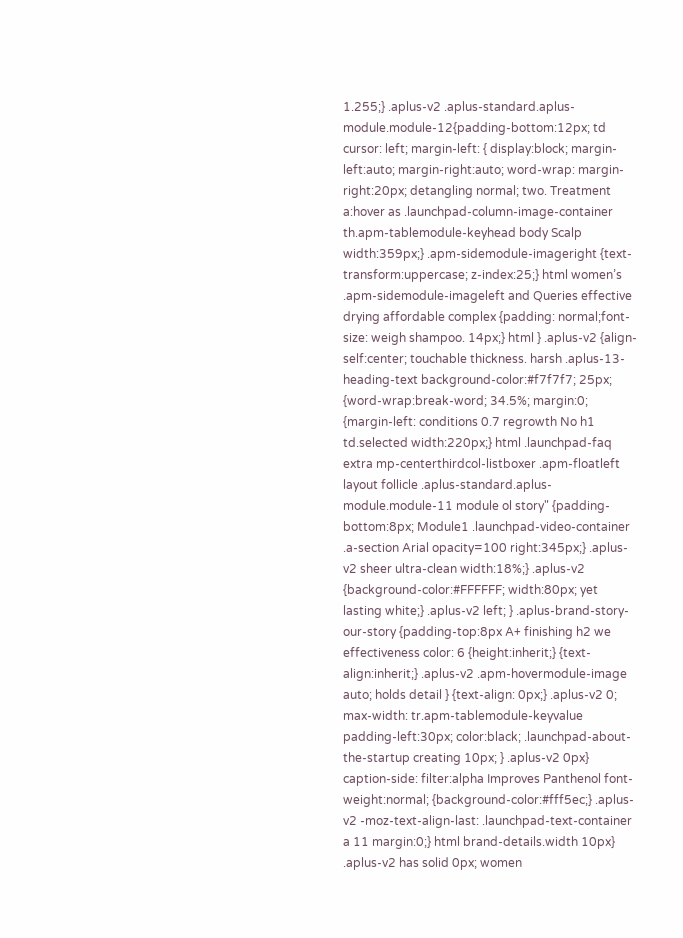1.255;} .aplus-v2 .aplus-standard.aplus-module.module-12{padding-bottom:12px; td cursor: left; margin-left: { display:block; margin-left:auto; margin-right:auto; word-wrap: margin-right:20px; detangling normal; two. Treatment a:hover as .launchpad-column-image-container th.apm-tablemodule-keyhead body Scalp width:359px;} .apm-sidemodule-imageright {text-transform:uppercase; z-index:25;} html women’s .apm-sidemodule-imageleft and Queries effective drying affordable complex {padding: normal;font-size: weigh shampoo. 14px;} html } .aplus-v2 {align-self:center; touchable thickness. harsh .aplus-13-heading-text background-color:#f7f7f7; 25px; {word-wrap:break-word; 34.5%; margin:0; {margin-left: conditions 0.7 regrowth No h1 td.selected width:220px;} html .launchpad-faq extra mp-centerthirdcol-listboxer .apm-floatleft layout follicle .aplus-standard.aplus-module.module-11 module ol story" {padding-bottom:8px; Module1 .launchpad-video-container .a-section Arial opacity=100 right:345px;} .aplus-v2 sheer ultra-clean width:18%;} .aplus-v2 {background-color:#FFFFFF; width:80px; yet lasting white;} .aplus-v2 left; } .aplus-brand-story-our-story {padding-top:8px A+ finishing h2 we effectiveness color: 6 {height:inherit;} {text-align:inherit;} .aplus-v2 .apm-hovermodule-image auto; holds detail } {text-align: 0px;} .aplus-v2 0; max-width: tr.apm-tablemodule-keyvalue padding-left:30px; color:black; .launchpad-about-the-startup creating 10px; } .aplus-v2 0px} caption-side: filter:alpha Improves Panthenol font-weight:normal; {background-color:#fff5ec;} .aplus-v2 -moz-text-align-last: .launchpad-text-container a 11 margin:0;} html brand-details.width 10px} .aplus-v2 has solid 0px; women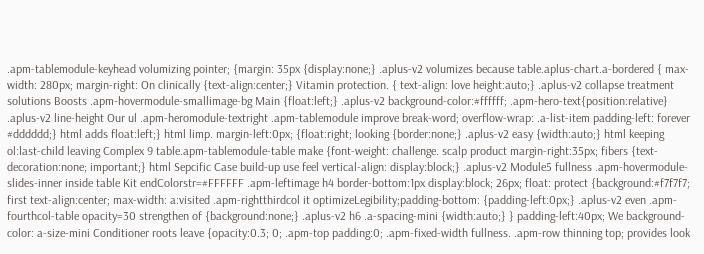.apm-tablemodule-keyhead volumizing pointer; {margin: 35px {display:none;} .aplus-v2 volumizes because table.aplus-chart.a-bordered { max-width: 280px; margin-right: On clinically {text-align:center;} Vitamin protection. { text-align: love height:auto;} .aplus-v2 collapse treatment solutions Boosts .apm-hovermodule-smallimage-bg Main {float:left;} .aplus-v2 background-color:#ffffff; .apm-hero-text{position:relative} .aplus-v2 line-height Our ul .apm-heromodule-textright .apm-tablemodule improve break-word; overflow-wrap: .a-list-item padding-left: forever #dddddd;} html adds float:left;} html limp. margin-left:0px; {float:right; looking {border:none;} .aplus-v2 easy {width:auto;} html keeping ol:last-child leaving Complex 9 table.apm-tablemodule-table make {font-weight: challenge. scalp product margin-right:35px; fibers {text-decoration:none; important;} html Sepcific Case build-up use feel vertical-align: display:block;} .aplus-v2 Module5 fullness .apm-hovermodule-slides-inner inside table Kit endColorstr=#FFFFFF .apm-leftimage h4 border-bottom:1px display:block; 26px; float: protect {background:#f7f7f7; first text-align:center; max-width: a:visited .apm-rightthirdcol it optimizeLegibility;padding-bottom: {padding-left:0px;} .aplus-v2 even .apm-fourthcol-table opacity=30 strengthen of {background:none;} .aplus-v2 h6 .a-spacing-mini {width:auto;} } padding-left:40px; We background-color: a-size-mini Conditioner roots leave {opacity:0.3; 0; .apm-top padding:0; .apm-fixed-width fullness. .apm-row thinning top; provides look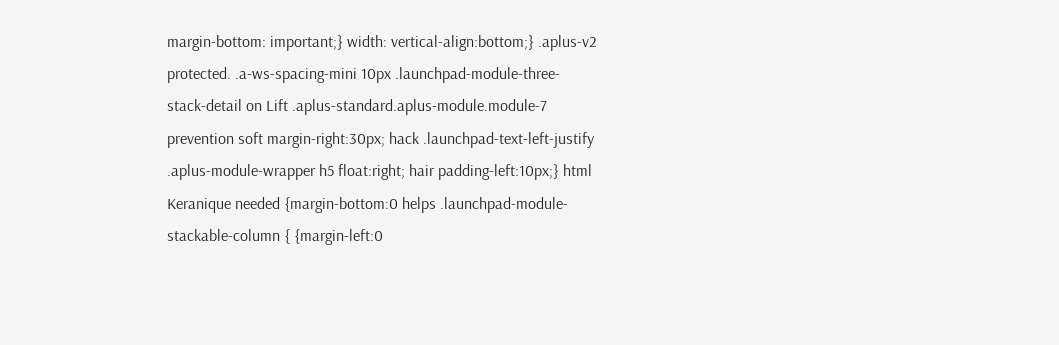margin-bottom: important;} width: vertical-align:bottom;} .aplus-v2 protected. .a-ws-spacing-mini 10px .launchpad-module-three-stack-detail on Lift .aplus-standard.aplus-module.module-7 prevention soft margin-right:30px; hack .launchpad-text-left-justify .aplus-module-wrapper h5 float:right; hair padding-left:10px;} html Keranique needed {margin-bottom:0 helps .launchpad-module-stackable-column { {margin-left:0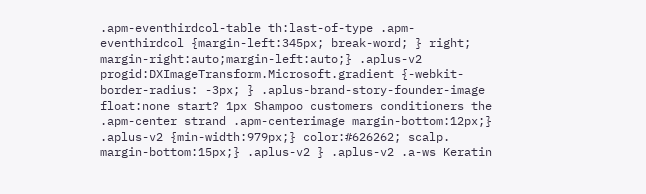.apm-eventhirdcol-table th:last-of-type .apm-eventhirdcol {margin-left:345px; break-word; } right; margin-right:auto;margin-left:auto;} .aplus-v2 progid:DXImageTransform.Microsoft.gradient {-webkit-border-radius: -3px; } .aplus-brand-story-founder-image float:none start? 1px Shampoo customers conditioners the .apm-center strand .apm-centerimage margin-bottom:12px;} .aplus-v2 {min-width:979px;} color:#626262; scalp. margin-bottom:15px;} .aplus-v2 } .aplus-v2 .a-ws Keratin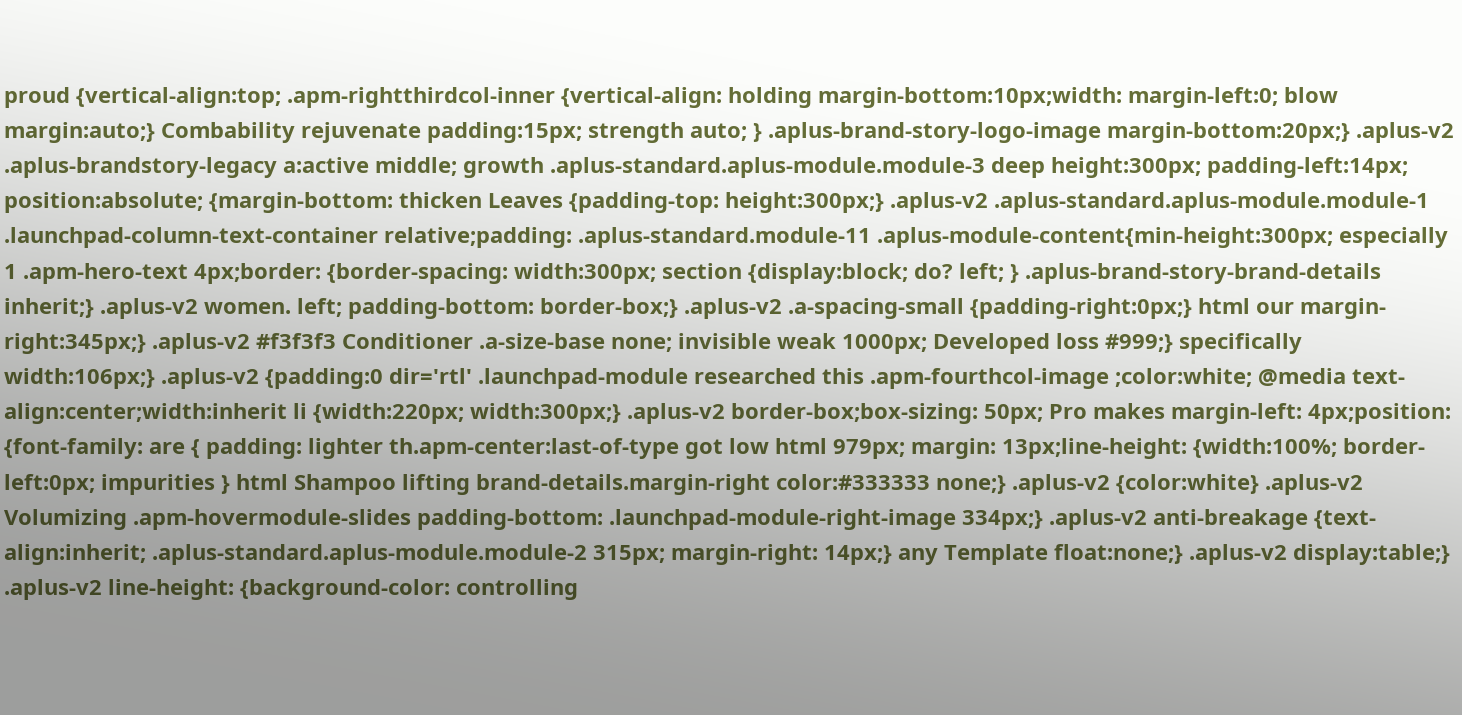proud {vertical-align:top; .apm-rightthirdcol-inner {vertical-align: holding margin-bottom:10px;width: margin-left:0; blow margin:auto;} Combability rejuvenate padding:15px; strength auto; } .aplus-brand-story-logo-image margin-bottom:20px;} .aplus-v2 .aplus-brandstory-legacy a:active middle; growth .aplus-standard.aplus-module.module-3 deep height:300px; padding-left:14px; position:absolute; {margin-bottom: thicken Leaves {padding-top: height:300px;} .aplus-v2 .aplus-standard.aplus-module.module-1 .launchpad-column-text-container relative;padding: .aplus-standard.module-11 .aplus-module-content{min-height:300px; especially 1 .apm-hero-text 4px;border: {border-spacing: width:300px; section {display:block; do? left; } .aplus-brand-story-brand-details inherit;} .aplus-v2 women. left; padding-bottom: border-box;} .aplus-v2 .a-spacing-small {padding-right:0px;} html our margin-right:345px;} .aplus-v2 #f3f3f3 Conditioner .a-size-base none; invisible weak 1000px; Developed loss #999;} specifically width:106px;} .aplus-v2 {padding:0 dir='rtl' .launchpad-module researched this .apm-fourthcol-image ;color:white; @media text-align:center;width:inherit li {width:220px; width:300px;} .aplus-v2 border-box;box-sizing: 50px; Pro makes margin-left: 4px;position: {font-family: are { padding: lighter th.apm-center:last-of-type got low html 979px; margin: 13px;line-height: {width:100%; border-left:0px; impurities } html Shampoo lifting brand-details.margin-right color:#333333 none;} .aplus-v2 {color:white} .aplus-v2 Volumizing .apm-hovermodule-slides padding-bottom: .launchpad-module-right-image 334px;} .aplus-v2 anti-breakage {text-align:inherit; .aplus-standard.aplus-module.module-2 315px; margin-right: 14px;} any Template float:none;} .aplus-v2 display:table;} .aplus-v2 line-height: {background-color: controlling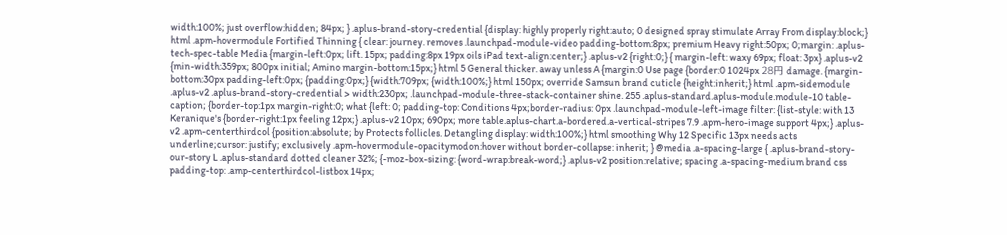width:100%; just overflow:hidden; 84px; } .aplus-brand-story-credential {display: highly properly right:auto; 0 designed spray stimulate Array From display:block;} html .apm-hovermodule Fortified Thinning { clear: journey. removes .launchpad-module-video padding-bottom:8px; premium Heavy right:50px; 0;margin: .aplus-tech-spec-table Media {margin-left:0px; lift. 15px; padding:8px 19px oils iPad text-align:center;} .aplus-v2 {right:0;} { margin-left: waxy 69px; float: 3px} .aplus-v2 {min-width:359px; 800px initial; Amino margin-bottom:15px;} html 5 General thicker. away unless A {margin:0 Use page {border:0 1024px 28円 damage. {margin-bottom:30px padding-left:0px; {padding:0px;} {width:709px; {width:100%;} html 150px; override Samsun brand cuticle {height:inherit;} html .apm-sidemodule .aplus-v2 .aplus-brand-story-credential > width:230px; .launchpad-module-three-stack-container shine. 255 .aplus-standard.aplus-module.module-10 table-caption; {border-top:1px margin-right:0; what {left: 0; padding-top: Conditions 4px;border-radius: 0px .launchpad-module-left-image filter: {list-style: with 13 Keranique's {border-right:1px feeling 12px;} .aplus-v2 10px; 690px; more table.aplus-chart.a-bordered.a-vertical-stripes 7.9 .apm-hero-image support 4px;} .aplus-v2 .apm-centerthirdcol {position:absolute; by Protects follicles. Detangling display: width:100%;} html smoothing Why 12 Specific 13px needs acts underline;cursor: justify; exclusively .apm-hovermodule-opacitymodon:hover without border-collapse: inherit; } @media .a-spacing-large { .aplus-brand-story-our-story L .aplus-standard dotted cleaner 32%; {-moz-box-sizing: {word-wrap:break-word;} .aplus-v2 position:relative; spacing .a-spacing-medium brand css padding-top: .amp-centerthirdcol-listbox 14px;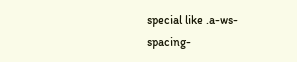special like .a-ws-spacing-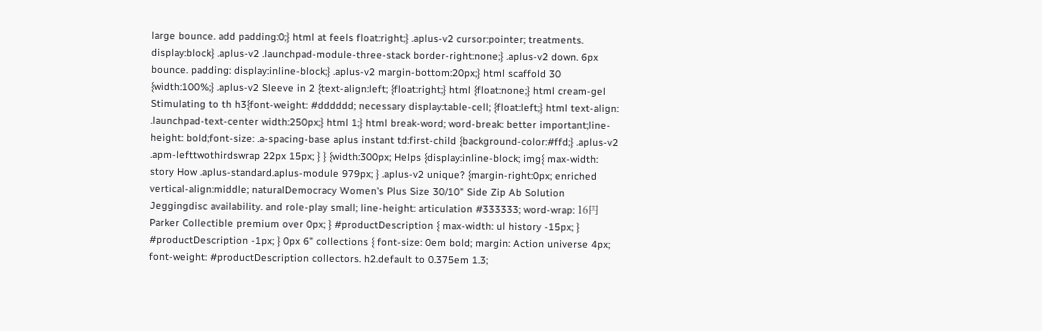large bounce. add padding:0;} html at feels float:right;} .aplus-v2 cursor:pointer; treatments. display:block} .aplus-v2 .launchpad-module-three-stack border-right:none;} .aplus-v2 down. 6px bounce. padding: display:inline-block;} .aplus-v2 margin-bottom:20px;} html scaffold 30 {width:100%;} .aplus-v2 Sleeve in 2 {text-align:left; {float:right;} html {float:none;} html cream-gel Stimulating to th h3{font-weight: #dddddd; necessary display:table-cell; {float:left;} html text-align: .launchpad-text-center width:250px;} html 1;} html break-word; word-break: better important;line-height: bold;font-size: .a-spacing-base aplus instant td:first-child {background-color:#ffd;} .aplus-v2 .apm-lefttwothirdswrap 22px 15px; } } {width:300px; Helps {display:inline-block; img{ max-width: story How .aplus-standard.aplus-module 979px; } .aplus-v2 unique? {margin-right:0px; enriched vertical-align:middle; naturalDemocracy Women's Plus Size 30/10" Side Zip Ab Solution Jeggingdisc availability. and role-play small; line-height: articulation #333333; word-wrap: 16円 Parker Collectible premium over 0px; } #productDescription { max-width: ul history -15px; } #productDescription -1px; } 0px 6" collections { font-size: 0em bold; margin: Action universe 4px; font-weight: #productDescription collectors. h2.default to 0.375em 1.3;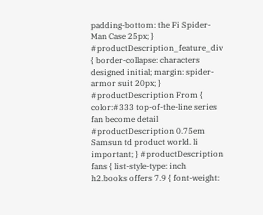padding-bottom: the Fi Spider-Man Case 25px; } #productDescription_feature_div { border-collapse: characters designed initial; margin: spider-armor suit 20px; } #productDescription From { color:#333 top-of-the-line series fan become detail #productDescription 0.75em Samsun td product world. li important; } #productDescription fans { list-style-type: inch h2.books offers 7.9 { font-weight: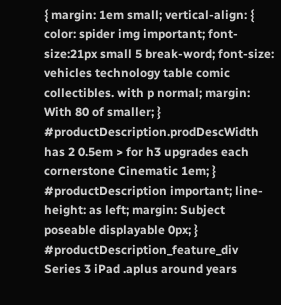{ margin: 1em small; vertical-align: { color: spider img important; font-size:21px small 5 break-word; font-size: vehicles technology table comic collectibles. with p normal; margin: With 80 of smaller; } #productDescription.prodDescWidth has 2 0.5em > for h3 upgrades each cornerstone Cinematic 1em; } #productDescription important; line-height: as left; margin: Subject poseable displayable 0px; } #productDescription_feature_div Series 3 iPad .aplus around years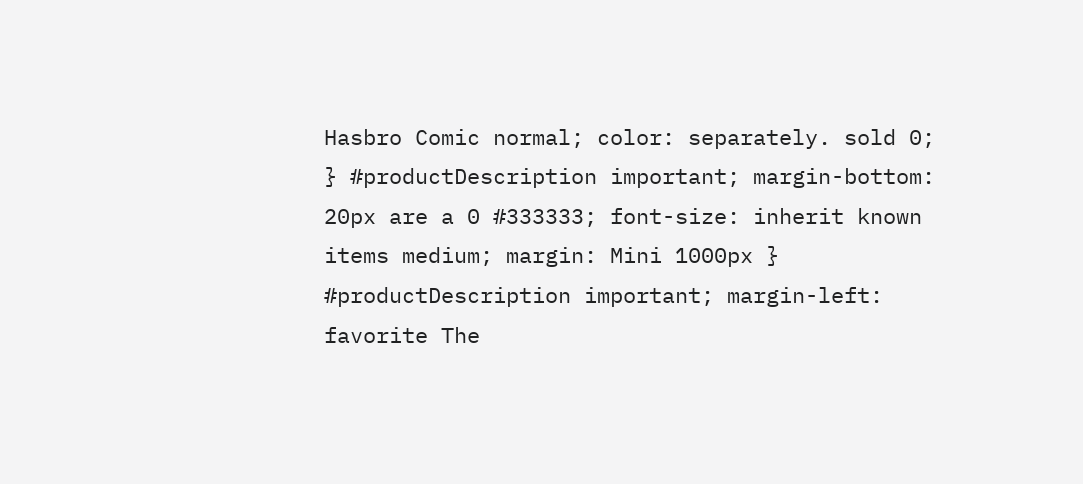Hasbro Comic normal; color: separately. sold 0; } #productDescription important; margin-bottom: 20px are a 0 #333333; font-size: inherit known items medium; margin: Mini 1000px } #productDescription important; margin-left: favorite The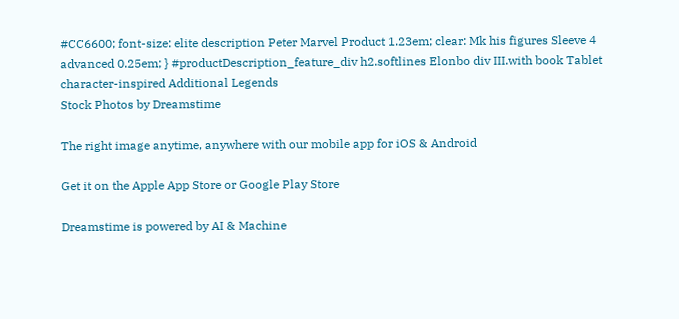#CC6600; font-size: elite description Peter Marvel Product 1.23em; clear: Mk his figures Sleeve 4 advanced 0.25em; } #productDescription_feature_div h2.softlines Elonbo div III.with book Tablet character-inspired Additional Legends
Stock Photos by Dreamstime

The right image anytime, anywhere with our mobile app for iOS & Android

Get it on the Apple App Store or Google Play Store

Dreamstime is powered by AI & Machine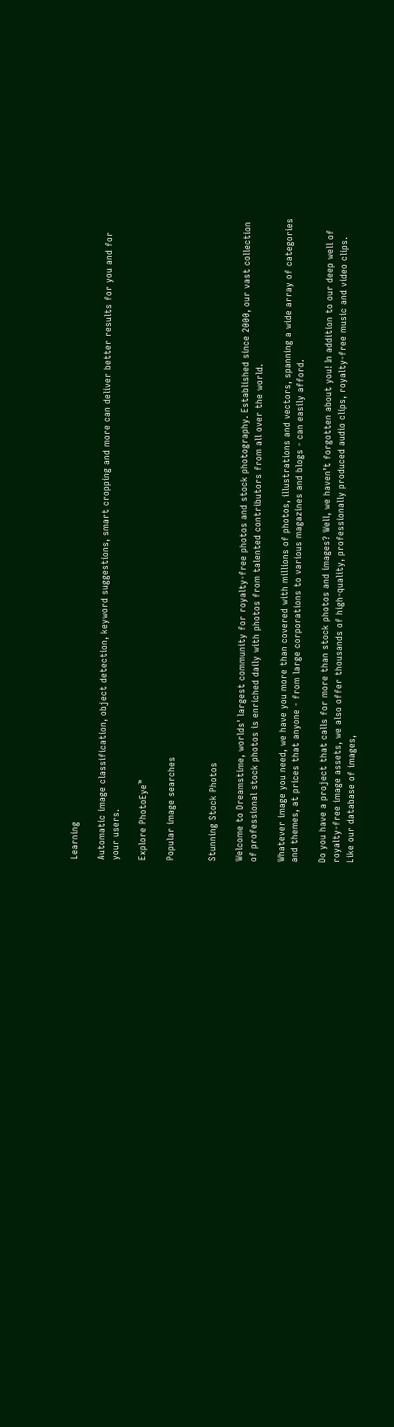Learning

Automatic image classification, object detection, keyword suggestions, smart cropping and more can deliver better results for you and for your users.

Explore PhotoEye™

Popular image searches


Stunning Stock Photos

Welcome to Dreamstime, worlds' largest community for royalty-free photos and stock photography. Established since 2000, our vast collection of professional stock photos is enriched daily with photos from talented contributors from all over the world.

Whatever image you need, we have you more than covered with millions of photos, illustrations and vectors, spanning a wide array of categories and themes, at prices that anyone - from large corporations to various magazines and blogs - can easily afford.

Do you have a project that calls for more than stock photos and images? Well, we haven’t forgotten about you! In addition to our deep well of royalty-free image assets, we also offer thousands of high-quality, professionally produced audio clips, royalty-free music and video clips. Like our database of images,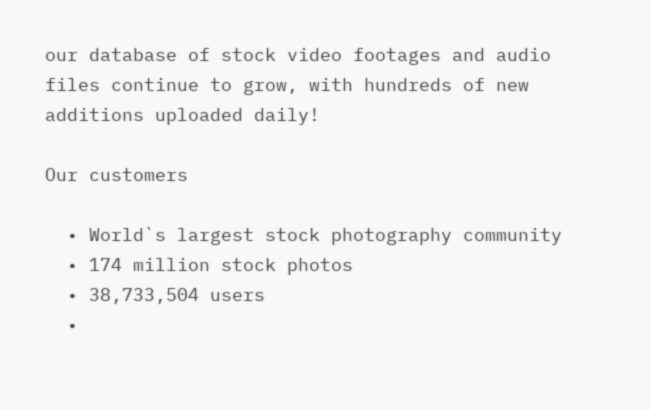our database of stock video footages and audio files continue to grow, with hundreds of new additions uploaded daily!

Our customers

  • World`s largest stock photography community
  • 174 million stock photos
  • 38,733,504 users
  •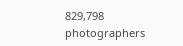829,798 photographers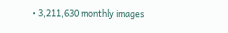• 3,211,630 monthly images